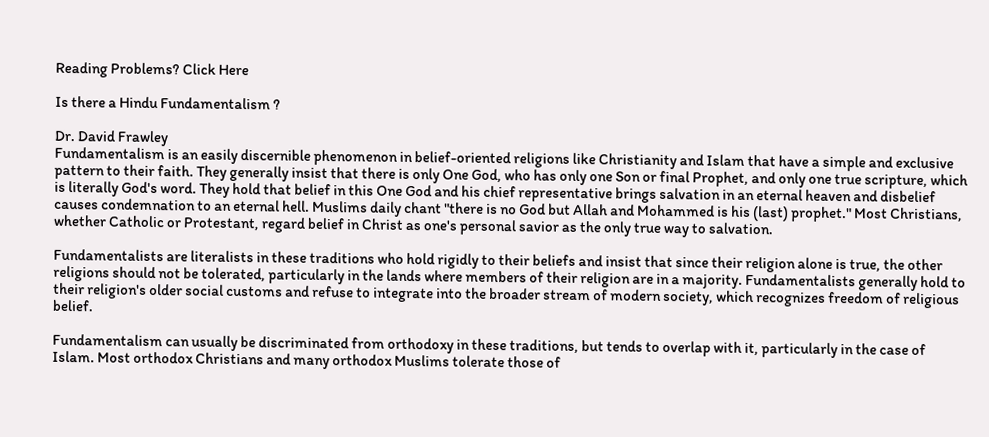Reading Problems? Click Here

Is there a Hindu Fundamentalism ?

Dr. David Frawley
Fundamentalism is an easily discernible phenomenon in belief-oriented religions like Christianity and Islam that have a simple and exclusive pattern to their faith. They generally insist that there is only One God, who has only one Son or final Prophet, and only one true scripture, which is literally God's word. They hold that belief in this One God and his chief representative brings salvation in an eternal heaven and disbelief causes condemnation to an eternal hell. Muslims daily chant "there is no God but Allah and Mohammed is his (last) prophet." Most Christians, whether Catholic or Protestant, regard belief in Christ as one's personal savior as the only true way to salvation.

Fundamentalists are literalists in these traditions who hold rigidly to their beliefs and insist that since their religion alone is true, the other religions should not be tolerated, particularly in the lands where members of their religion are in a majority. Fundamentalists generally hold to their religion's older social customs and refuse to integrate into the broader stream of modern society, which recognizes freedom of religious belief.

Fundamentalism can usually be discriminated from orthodoxy in these traditions, but tends to overlap with it, particularly in the case of Islam. Most orthodox Christians and many orthodox Muslims tolerate those of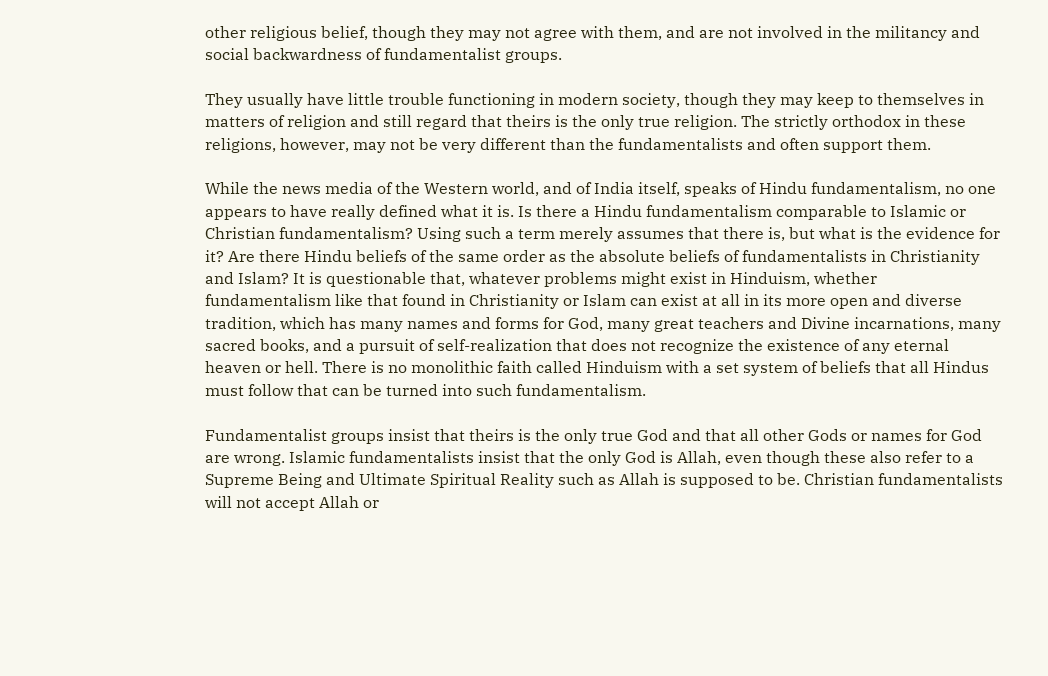other religious belief, though they may not agree with them, and are not involved in the militancy and social backwardness of fundamentalist groups.

They usually have little trouble functioning in modern society, though they may keep to themselves in matters of religion and still regard that theirs is the only true religion. The strictly orthodox in these religions, however, may not be very different than the fundamentalists and often support them.

While the news media of the Western world, and of India itself, speaks of Hindu fundamentalism, no one appears to have really defined what it is. Is there a Hindu fundamentalism comparable to Islamic or Christian fundamentalism? Using such a term merely assumes that there is, but what is the evidence for it? Are there Hindu beliefs of the same order as the absolute beliefs of fundamentalists in Christianity and Islam? It is questionable that, whatever problems might exist in Hinduism, whether fundamentalism like that found in Christianity or Islam can exist at all in its more open and diverse tradition, which has many names and forms for God, many great teachers and Divine incarnations, many sacred books, and a pursuit of self-realization that does not recognize the existence of any eternal heaven or hell. There is no monolithic faith called Hinduism with a set system of beliefs that all Hindus must follow that can be turned into such fundamentalism.

Fundamentalist groups insist that theirs is the only true God and that all other Gods or names for God are wrong. Islamic fundamentalists insist that the only God is Allah, even though these also refer to a Supreme Being and Ultimate Spiritual Reality such as Allah is supposed to be. Christian fundamentalists will not accept Allah or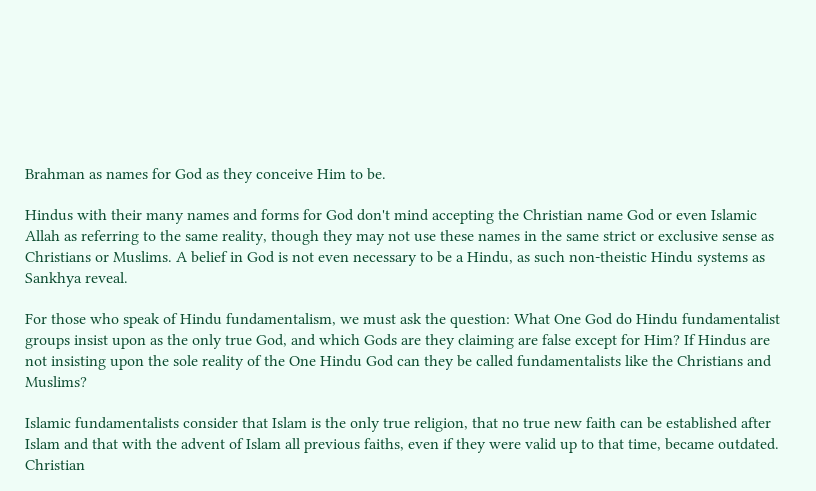Brahman as names for God as they conceive Him to be.

Hindus with their many names and forms for God don't mind accepting the Christian name God or even Islamic Allah as referring to the same reality, though they may not use these names in the same strict or exclusive sense as Christians or Muslims. A belief in God is not even necessary to be a Hindu, as such non-theistic Hindu systems as Sankhya reveal.

For those who speak of Hindu fundamentalism, we must ask the question: What One God do Hindu fundamentalist groups insist upon as the only true God, and which Gods are they claiming are false except for Him? If Hindus are not insisting upon the sole reality of the One Hindu God can they be called fundamentalists like the Christians and Muslims?

Islamic fundamentalists consider that Islam is the only true religion, that no true new faith can be established after Islam and that with the advent of Islam all previous faiths, even if they were valid up to that time, became outdated. Christian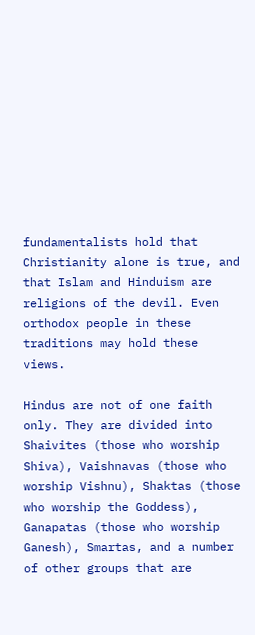fundamentalists hold that Christianity alone is true, and that Islam and Hinduism are religions of the devil. Even orthodox people in these traditions may hold these views.

Hindus are not of one faith only. They are divided into Shaivites (those who worship Shiva), Vaishnavas (those who worship Vishnu), Shaktas (those who worship the Goddess), Ganapatas (those who worship Ganesh), Smartas, and a number of other groups that are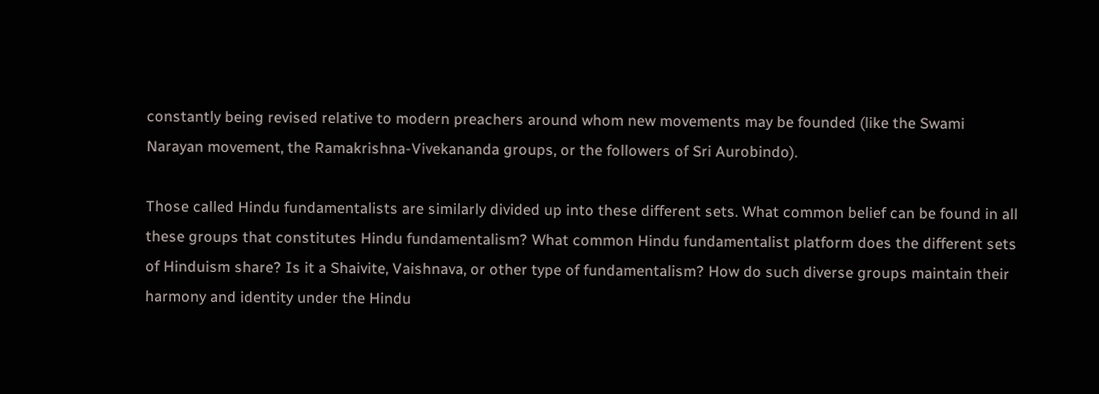constantly being revised relative to modern preachers around whom new movements may be founded (like the Swami Narayan movement, the Ramakrishna-Vivekananda groups, or the followers of Sri Aurobindo).

Those called Hindu fundamentalists are similarly divided up into these different sets. What common belief can be found in all these groups that constitutes Hindu fundamentalism? What common Hindu fundamentalist platform does the different sets of Hinduism share? Is it a Shaivite, Vaishnava, or other type of fundamentalism? How do such diverse groups maintain their harmony and identity under the Hindu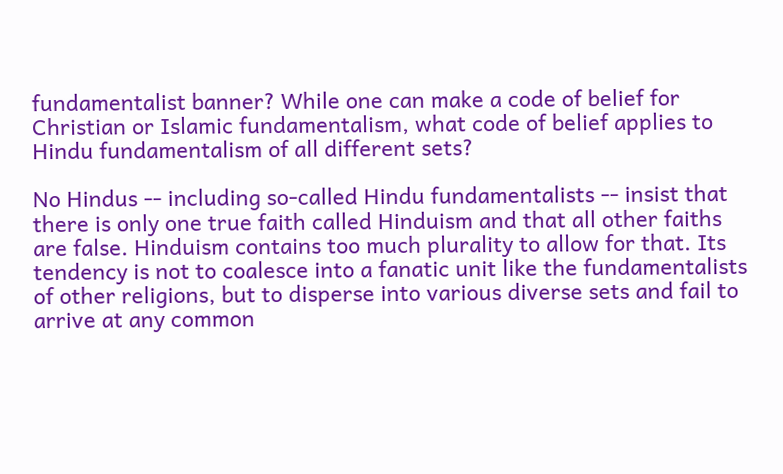fundamentalist banner? While one can make a code of belief for Christian or Islamic fundamentalism, what code of belief applies to Hindu fundamentalism of all different sets?

No Hindus -- including so-called Hindu fundamentalists -- insist that there is only one true faith called Hinduism and that all other faiths are false. Hinduism contains too much plurality to allow for that. Its tendency is not to coalesce into a fanatic unit like the fundamentalists of other religions, but to disperse into various diverse sets and fail to arrive at any common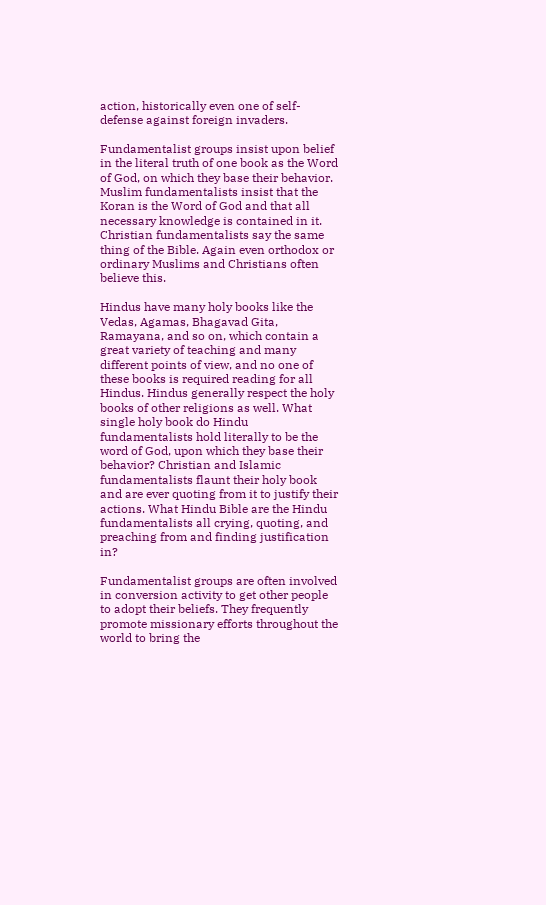action, historically even one of self-defense against foreign invaders.

Fundamentalist groups insist upon belief in the literal truth of one book as the Word of God, on which they base their behavior. Muslim fundamentalists insist that the Koran is the Word of God and that all necessary knowledge is contained in it. Christian fundamentalists say the same thing of the Bible. Again even orthodox or ordinary Muslims and Christians often believe this.

Hindus have many holy books like the Vedas, Agamas, Bhagavad Gita, Ramayana, and so on, which contain a great variety of teaching and many different points of view, and no one of these books is required reading for all Hindus. Hindus generally respect the holy books of other religions as well. What single holy book do Hindu fundamentalists hold literally to be the word of God, upon which they base their behavior? Christian and Islamic fundamentalists flaunt their holy book and are ever quoting from it to justify their actions. What Hindu Bible are the Hindu fundamentalists all crying, quoting, and preaching from and finding justification in?

Fundamentalist groups are often involved in conversion activity to get other people to adopt their beliefs. They frequently promote missionary efforts throughout the world to bring the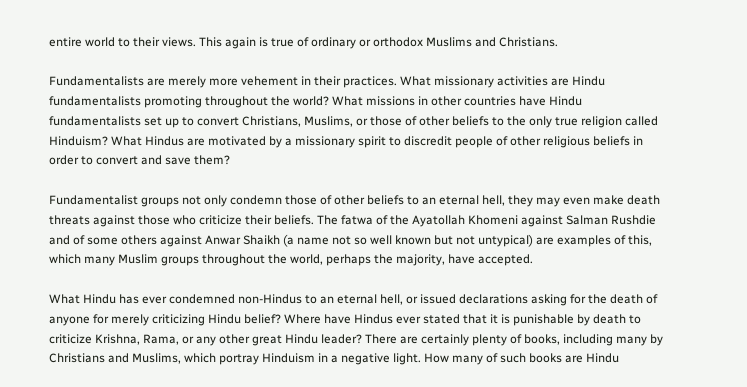entire world to their views. This again is true of ordinary or orthodox Muslims and Christians.

Fundamentalists are merely more vehement in their practices. What missionary activities are Hindu fundamentalists promoting throughout the world? What missions in other countries have Hindu fundamentalists set up to convert Christians, Muslims, or those of other beliefs to the only true religion called Hinduism? What Hindus are motivated by a missionary spirit to discredit people of other religious beliefs in order to convert and save them?

Fundamentalist groups not only condemn those of other beliefs to an eternal hell, they may even make death threats against those who criticize their beliefs. The fatwa of the Ayatollah Khomeni against Salman Rushdie and of some others against Anwar Shaikh (a name not so well known but not untypical) are examples of this, which many Muslim groups throughout the world, perhaps the majority, have accepted.

What Hindu has ever condemned non-Hindus to an eternal hell, or issued declarations asking for the death of anyone for merely criticizing Hindu belief? Where have Hindus ever stated that it is punishable by death to criticize Krishna, Rama, or any other great Hindu leader? There are certainly plenty of books, including many by Christians and Muslims, which portray Hinduism in a negative light. How many of such books are Hindu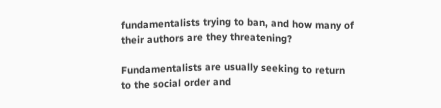fundamentalists trying to ban, and how many of their authors are they threatening?

Fundamentalists are usually seeking to return to the social order and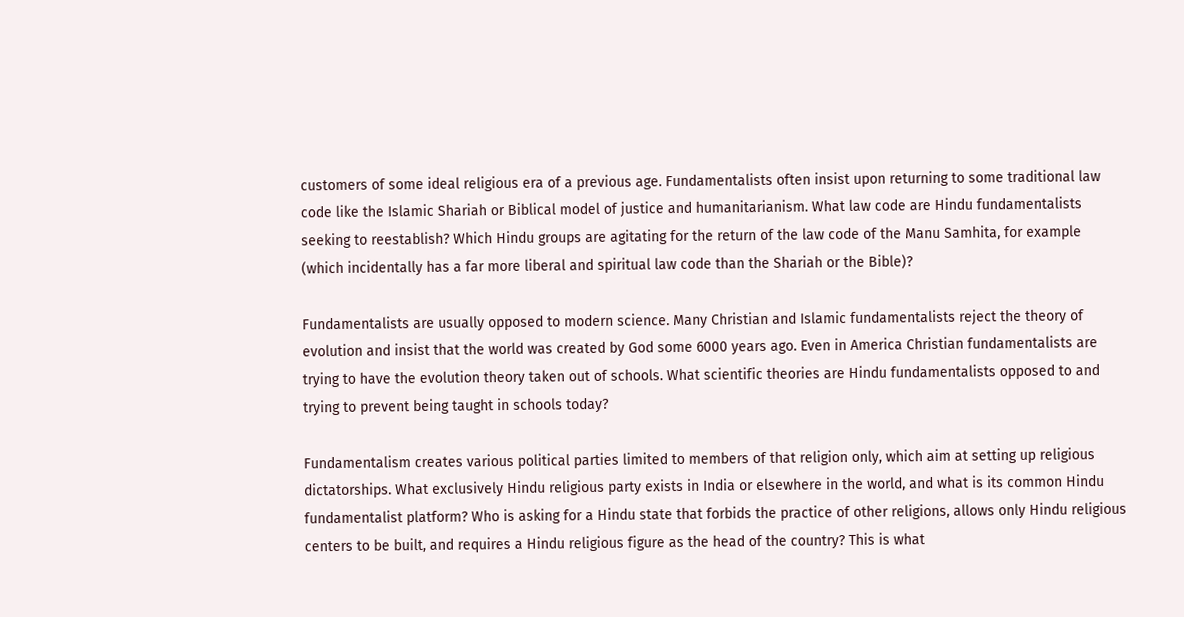customers of some ideal religious era of a previous age. Fundamentalists often insist upon returning to some traditional law code like the Islamic Shariah or Biblical model of justice and humanitarianism. What law code are Hindu fundamentalists seeking to reestablish? Which Hindu groups are agitating for the return of the law code of the Manu Samhita, for example (which incidentally has a far more liberal and spiritual law code than the Shariah or the Bible)?

Fundamentalists are usually opposed to modern science. Many Christian and Islamic fundamentalists reject the theory of evolution and insist that the world was created by God some 6000 years ago. Even in America Christian fundamentalists are trying to have the evolution theory taken out of schools. What scientific theories are Hindu fundamentalists opposed to and trying to prevent being taught in schools today?

Fundamentalism creates various political parties limited to members of that religion only, which aim at setting up religious dictatorships. What exclusively Hindu religious party exists in India or elsewhere in the world, and what is its common Hindu fundamentalist platform? Who is asking for a Hindu state that forbids the practice of other religions, allows only Hindu religious centers to be built, and requires a Hindu religious figure as the head of the country? This is what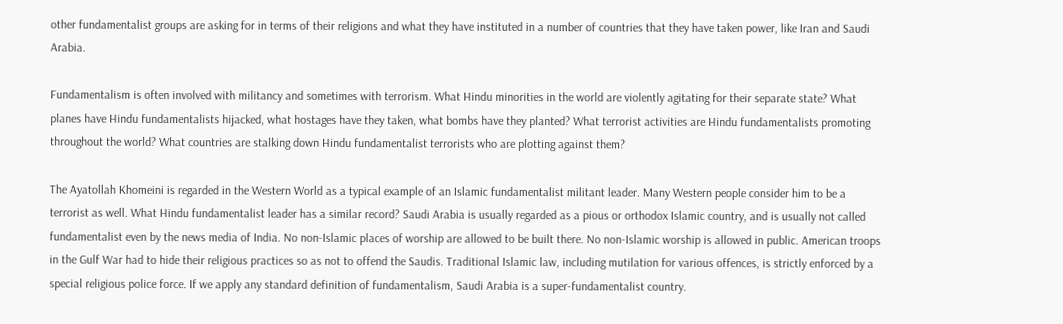other fundamentalist groups are asking for in terms of their religions and what they have instituted in a number of countries that they have taken power, like Iran and Saudi Arabia.

Fundamentalism is often involved with militancy and sometimes with terrorism. What Hindu minorities in the world are violently agitating for their separate state? What planes have Hindu fundamentalists hijacked, what hostages have they taken, what bombs have they planted? What terrorist activities are Hindu fundamentalists promoting throughout the world? What countries are stalking down Hindu fundamentalist terrorists who are plotting against them?

The Ayatollah Khomeini is regarded in the Western World as a typical example of an Islamic fundamentalist militant leader. Many Western people consider him to be a terrorist as well. What Hindu fundamentalist leader has a similar record? Saudi Arabia is usually regarded as a pious or orthodox Islamic country, and is usually not called fundamentalist even by the news media of India. No non-Islamic places of worship are allowed to be built there. No non-Islamic worship is allowed in public. American troops in the Gulf War had to hide their religious practices so as not to offend the Saudis. Traditional Islamic law, including mutilation for various offences, is strictly enforced by a special religious police force. If we apply any standard definition of fundamentalism, Saudi Arabia is a super-fundamentalist country.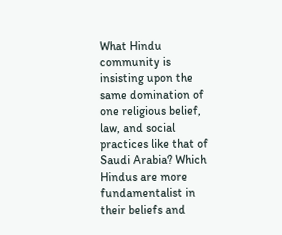What Hindu community is insisting upon the same domination of one religious belief, law, and social practices like that of Saudi Arabia? Which Hindus are more fundamentalist in their beliefs and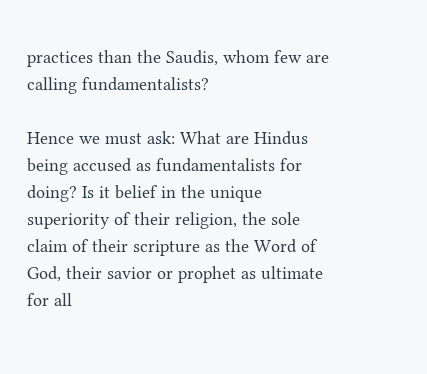practices than the Saudis, whom few are calling fundamentalists?

Hence we must ask: What are Hindus being accused as fundamentalists for doing? Is it belief in the unique superiority of their religion, the sole claim of their scripture as the Word of God, their savior or prophet as ultimate for all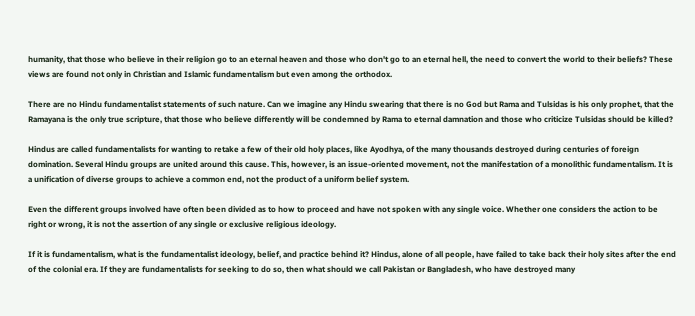humanity, that those who believe in their religion go to an eternal heaven and those who don't go to an eternal hell, the need to convert the world to their beliefs? These views are found not only in Christian and Islamic fundamentalism but even among the orthodox.

There are no Hindu fundamentalist statements of such nature. Can we imagine any Hindu swearing that there is no God but Rama and Tulsidas is his only prophet, that the Ramayana is the only true scripture, that those who believe differently will be condemned by Rama to eternal damnation and those who criticize Tulsidas should be killed?

Hindus are called fundamentalists for wanting to retake a few of their old holy places, like Ayodhya, of the many thousands destroyed during centuries of foreign domination. Several Hindu groups are united around this cause. This, however, is an issue-oriented movement, not the manifestation of a monolithic fundamentalism. It is a unification of diverse groups to achieve a common end, not the product of a uniform belief system.

Even the different groups involved have often been divided as to how to proceed and have not spoken with any single voice. Whether one considers the action to be right or wrong, it is not the assertion of any single or exclusive religious ideology.

If it is fundamentalism, what is the fundamentalist ideology, belief, and practice behind it? Hindus, alone of all people, have failed to take back their holy sites after the end of the colonial era. If they are fundamentalists for seeking to do so, then what should we call Pakistan or Bangladesh, who have destroyed many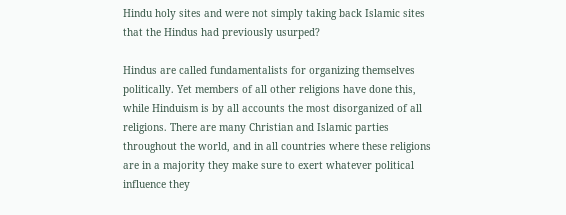Hindu holy sites and were not simply taking back Islamic sites that the Hindus had previously usurped?

Hindus are called fundamentalists for organizing themselves politically. Yet members of all other religions have done this, while Hinduism is by all accounts the most disorganized of all religions. There are many Christian and Islamic parties throughout the world, and in all countries where these religions are in a majority they make sure to exert whatever political influence they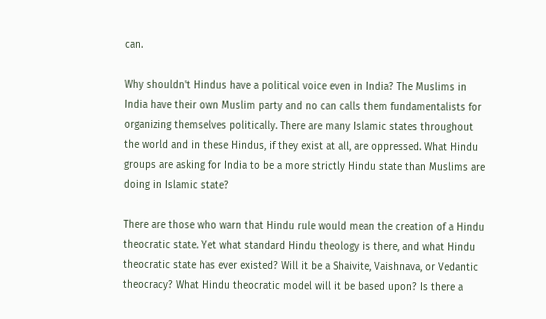can.

Why shouldn't Hindus have a political voice even in India? The Muslims in India have their own Muslim party and no can calls them fundamentalists for organizing themselves politically. There are many Islamic states throughout the world and in these Hindus, if they exist at all, are oppressed. What Hindu groups are asking for India to be a more strictly Hindu state than Muslims are doing in Islamic state?

There are those who warn that Hindu rule would mean the creation of a Hindu theocratic state. Yet what standard Hindu theology is there, and what Hindu theocratic state has ever existed? Will it be a Shaivite, Vaishnava, or Vedantic theocracy? What Hindu theocratic model will it be based upon? Is there a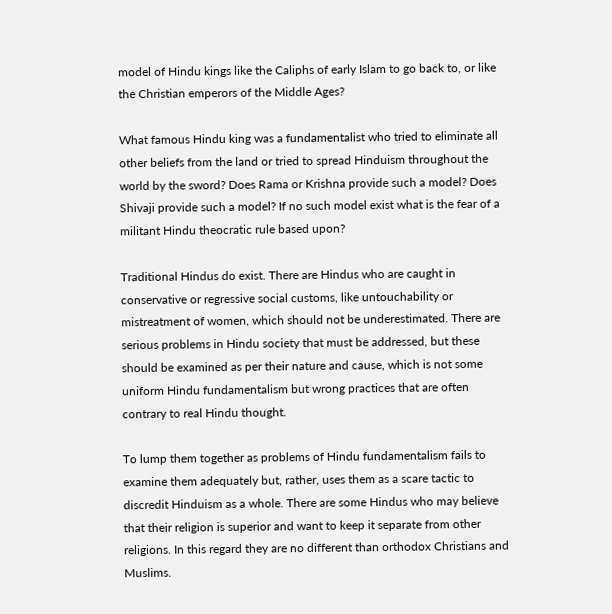model of Hindu kings like the Caliphs of early Islam to go back to, or like the Christian emperors of the Middle Ages?

What famous Hindu king was a fundamentalist who tried to eliminate all other beliefs from the land or tried to spread Hinduism throughout the world by the sword? Does Rama or Krishna provide such a model? Does Shivaji provide such a model? If no such model exist what is the fear of a militant Hindu theocratic rule based upon?

Traditional Hindus do exist. There are Hindus who are caught in conservative or regressive social customs, like untouchability or mistreatment of women, which should not be underestimated. There are serious problems in Hindu society that must be addressed, but these should be examined as per their nature and cause, which is not some uniform Hindu fundamentalism but wrong practices that are often contrary to real Hindu thought.

To lump them together as problems of Hindu fundamentalism fails to examine them adequately but, rather, uses them as a scare tactic to discredit Hinduism as a whole. There are some Hindus who may believe that their religion is superior and want to keep it separate from other religions. In this regard they are no different than orthodox Christians and Muslims.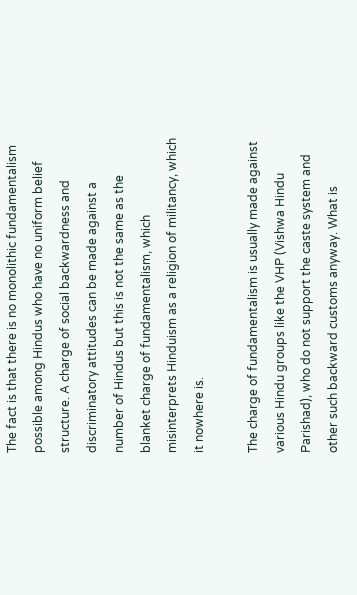The fact is that there is no monolithic fundamentalism possible among Hindus who have no uniform belief structure. A charge of social backwardness and discriminatory attitudes can be made against a number of Hindus but this is not the same as the blanket charge of fundamentalism, which misinterprets Hinduism as a religion of militancy, which it nowhere is.

The charge of fundamentalism is usually made against various Hindu groups like the VHP (Vishwa Hindu Parishad), who do not support the caste system and other such backward customs anyway. What is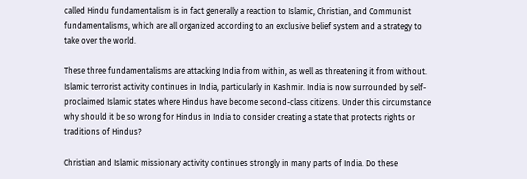called Hindu fundamentalism is in fact generally a reaction to Islamic, Christian, and Communist fundamentalisms, which are all organized according to an exclusive belief system and a strategy to take over the world.

These three fundamentalisms are attacking India from within, as well as threatening it from without. Islamic terrorist activity continues in India, particularly in Kashmir. India is now surrounded by self-proclaimed Islamic states where Hindus have become second-class citizens. Under this circumstance why should it be so wrong for Hindus in India to consider creating a state that protects rights or traditions of Hindus?

Christian and Islamic missionary activity continues strongly in many parts of India. Do these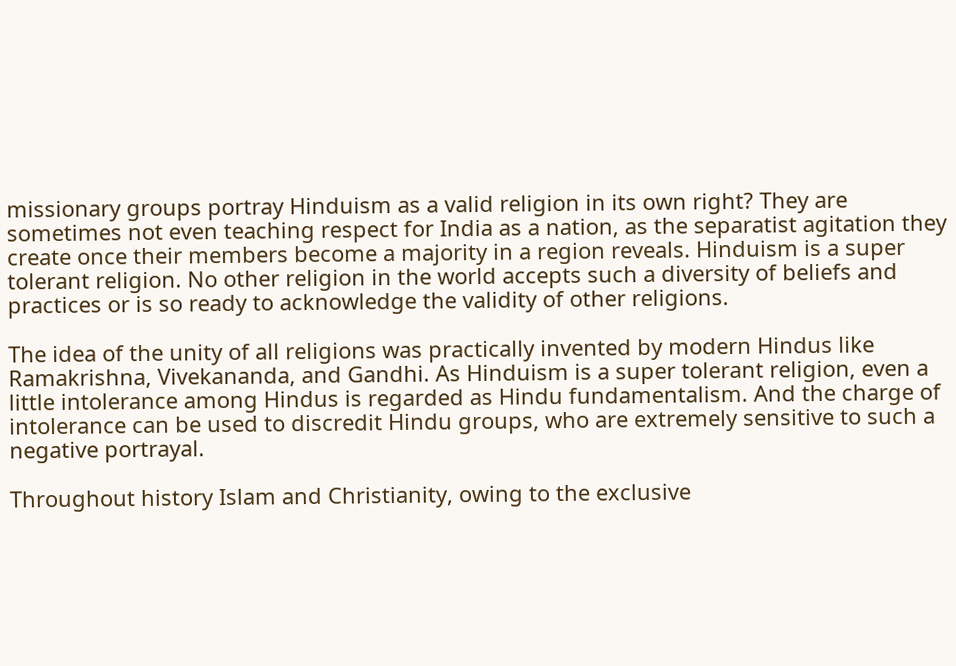missionary groups portray Hinduism as a valid religion in its own right? They are sometimes not even teaching respect for India as a nation, as the separatist agitation they create once their members become a majority in a region reveals. Hinduism is a super tolerant religion. No other religion in the world accepts such a diversity of beliefs and practices or is so ready to acknowledge the validity of other religions.

The idea of the unity of all religions was practically invented by modern Hindus like Ramakrishna, Vivekananda, and Gandhi. As Hinduism is a super tolerant religion, even a little intolerance among Hindus is regarded as Hindu fundamentalism. And the charge of intolerance can be used to discredit Hindu groups, who are extremely sensitive to such a negative portrayal.

Throughout history Islam and Christianity, owing to the exclusive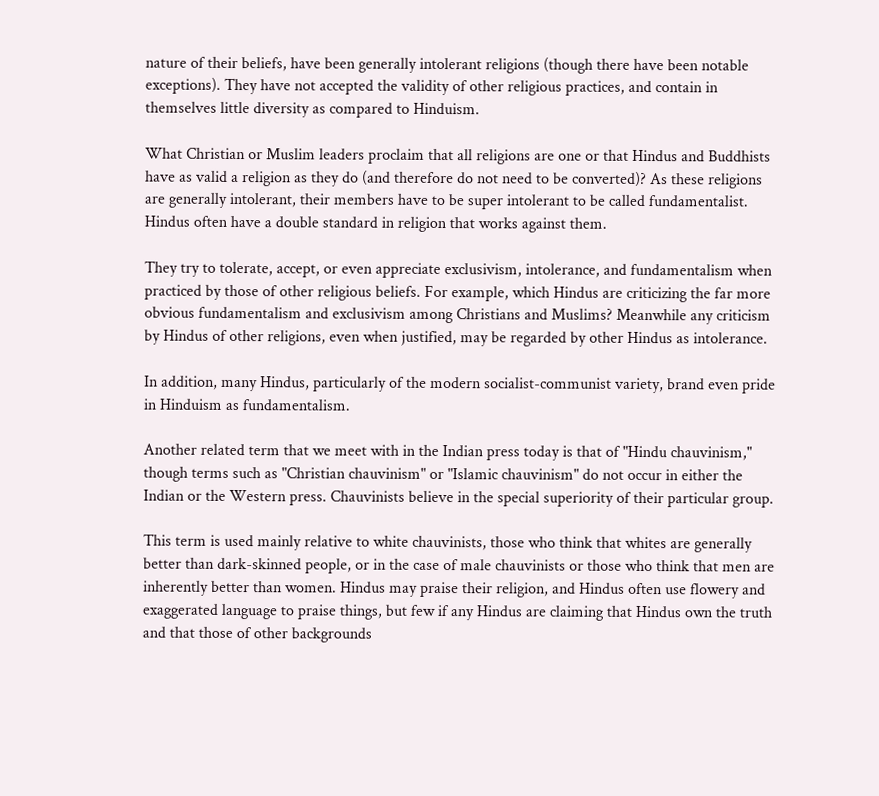nature of their beliefs, have been generally intolerant religions (though there have been notable exceptions). They have not accepted the validity of other religious practices, and contain in themselves little diversity as compared to Hinduism.

What Christian or Muslim leaders proclaim that all religions are one or that Hindus and Buddhists have as valid a religion as they do (and therefore do not need to be converted)? As these religions are generally intolerant, their members have to be super intolerant to be called fundamentalist. Hindus often have a double standard in religion that works against them.

They try to tolerate, accept, or even appreciate exclusivism, intolerance, and fundamentalism when practiced by those of other religious beliefs. For example, which Hindus are criticizing the far more obvious fundamentalism and exclusivism among Christians and Muslims? Meanwhile any criticism by Hindus of other religions, even when justified, may be regarded by other Hindus as intolerance.

In addition, many Hindus, particularly of the modern socialist-communist variety, brand even pride in Hinduism as fundamentalism.

Another related term that we meet with in the Indian press today is that of "Hindu chauvinism," though terms such as "Christian chauvinism" or "Islamic chauvinism" do not occur in either the Indian or the Western press. Chauvinists believe in the special superiority of their particular group.

This term is used mainly relative to white chauvinists, those who think that whites are generally better than dark-skinned people, or in the case of male chauvinists or those who think that men are inherently better than women. Hindus may praise their religion, and Hindus often use flowery and exaggerated language to praise things, but few if any Hindus are claiming that Hindus own the truth and that those of other backgrounds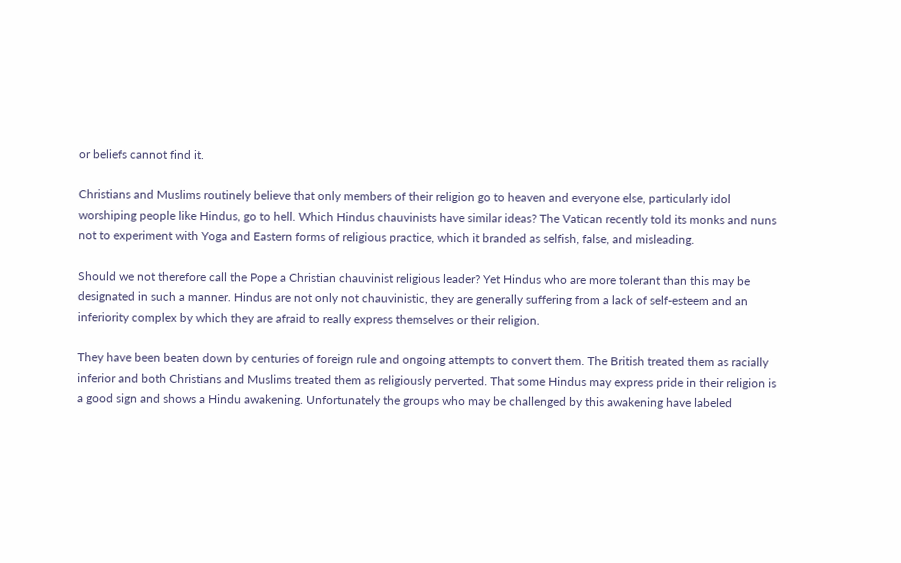or beliefs cannot find it.

Christians and Muslims routinely believe that only members of their religion go to heaven and everyone else, particularly idol worshiping people like Hindus, go to hell. Which Hindus chauvinists have similar ideas? The Vatican recently told its monks and nuns not to experiment with Yoga and Eastern forms of religious practice, which it branded as selfish, false, and misleading.

Should we not therefore call the Pope a Christian chauvinist religious leader? Yet Hindus who are more tolerant than this may be designated in such a manner. Hindus are not only not chauvinistic, they are generally suffering from a lack of self-esteem and an inferiority complex by which they are afraid to really express themselves or their religion.

They have been beaten down by centuries of foreign rule and ongoing attempts to convert them. The British treated them as racially inferior and both Christians and Muslims treated them as religiously perverted. That some Hindus may express pride in their religion is a good sign and shows a Hindu awakening. Unfortunately the groups who may be challenged by this awakening have labeled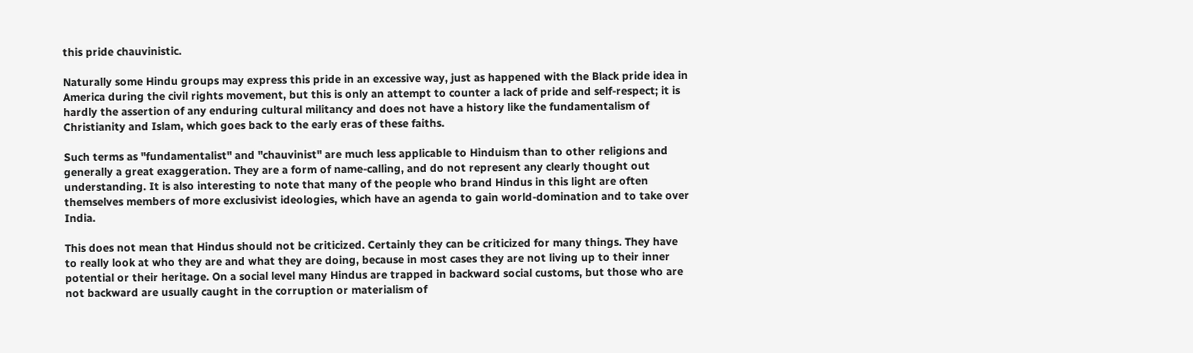this pride chauvinistic.

Naturally some Hindu groups may express this pride in an excessive way, just as happened with the Black pride idea in America during the civil rights movement, but this is only an attempt to counter a lack of pride and self-respect; it is hardly the assertion of any enduring cultural militancy and does not have a history like the fundamentalism of Christianity and Islam, which goes back to the early eras of these faiths.

Such terms as "fundamentalist" and "chauvinist" are much less applicable to Hinduism than to other religions and generally a great exaggeration. They are a form of name-calling, and do not represent any clearly thought out understanding. It is also interesting to note that many of the people who brand Hindus in this light are often themselves members of more exclusivist ideologies, which have an agenda to gain world-domination and to take over India.

This does not mean that Hindus should not be criticized. Certainly they can be criticized for many things. They have to really look at who they are and what they are doing, because in most cases they are not living up to their inner potential or their heritage. On a social level many Hindus are trapped in backward social customs, but those who are not backward are usually caught in the corruption or materialism of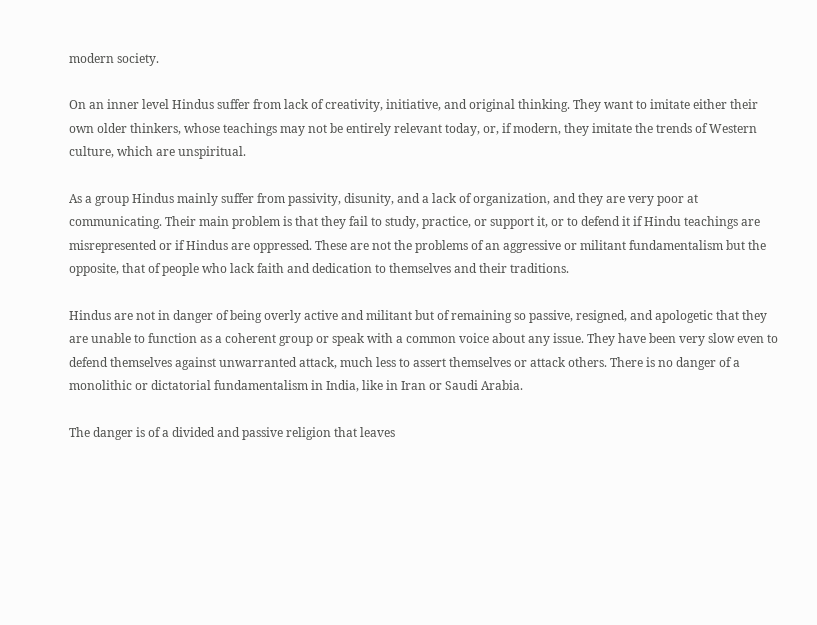modern society.

On an inner level Hindus suffer from lack of creativity, initiative, and original thinking. They want to imitate either their own older thinkers, whose teachings may not be entirely relevant today, or, if modern, they imitate the trends of Western culture, which are unspiritual.

As a group Hindus mainly suffer from passivity, disunity, and a lack of organization, and they are very poor at communicating. Their main problem is that they fail to study, practice, or support it, or to defend it if Hindu teachings are misrepresented or if Hindus are oppressed. These are not the problems of an aggressive or militant fundamentalism but the opposite, that of people who lack faith and dedication to themselves and their traditions.

Hindus are not in danger of being overly active and militant but of remaining so passive, resigned, and apologetic that they are unable to function as a coherent group or speak with a common voice about any issue. They have been very slow even to defend themselves against unwarranted attack, much less to assert themselves or attack others. There is no danger of a monolithic or dictatorial fundamentalism in India, like in Iran or Saudi Arabia.

The danger is of a divided and passive religion that leaves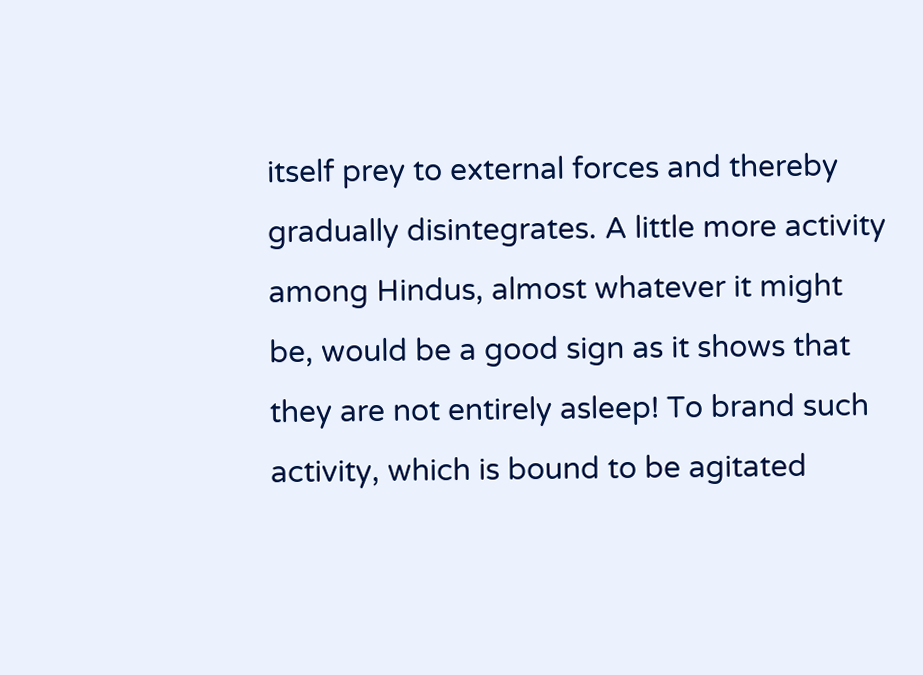itself prey to external forces and thereby gradually disintegrates. A little more activity among Hindus, almost whatever it might be, would be a good sign as it shows that they are not entirely asleep! To brand such activity, which is bound to be agitated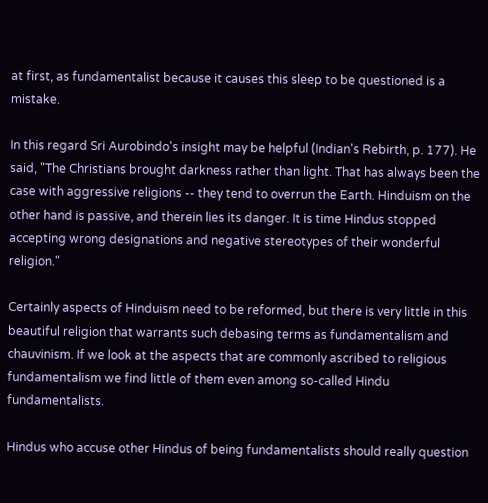at first, as fundamentalist because it causes this sleep to be questioned is a mistake.

In this regard Sri Aurobindo's insight may be helpful (Indian's Rebirth, p. 177). He said, "The Christians brought darkness rather than light. That has always been the case with aggressive religions -- they tend to overrun the Earth. Hinduism on the other hand is passive, and therein lies its danger. It is time Hindus stopped accepting wrong designations and negative stereotypes of their wonderful religion."

Certainly aspects of Hinduism need to be reformed, but there is very little in this beautiful religion that warrants such debasing terms as fundamentalism and chauvinism. If we look at the aspects that are commonly ascribed to religious fundamentalism we find little of them even among so-called Hindu fundamentalists.

Hindus who accuse other Hindus of being fundamentalists should really question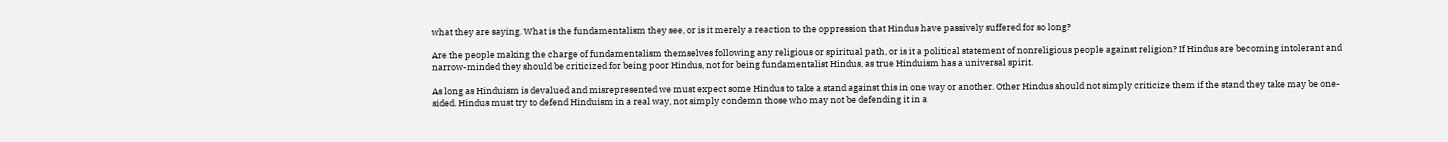what they are saying. What is the fundamentalism they see, or is it merely a reaction to the oppression that Hindus have passively suffered for so long?

Are the people making the charge of fundamentalism themselves following any religious or spiritual path, or is it a political statement of nonreligious people against religion? If Hindus are becoming intolerant and narrow-minded they should be criticized for being poor Hindus, not for being fundamentalist Hindus, as true Hinduism has a universal spirit.

As long as Hinduism is devalued and misrepresented we must expect some Hindus to take a stand against this in one way or another. Other Hindus should not simply criticize them if the stand they take may be one-sided. Hindus must try to defend Hinduism in a real way, not simply condemn those who may not be defending it in a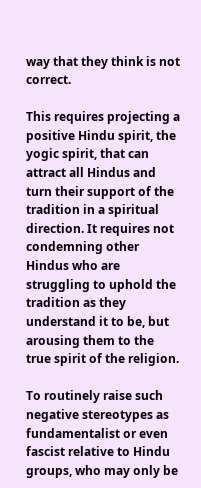way that they think is not correct.

This requires projecting a positive Hindu spirit, the yogic spirit, that can attract all Hindus and turn their support of the tradition in a spiritual direction. It requires not condemning other Hindus who are struggling to uphold the tradition as they understand it to be, but arousing them to the true spirit of the religion.

To routinely raise such negative stereotypes as fundamentalist or even fascist relative to Hindu groups, who may only be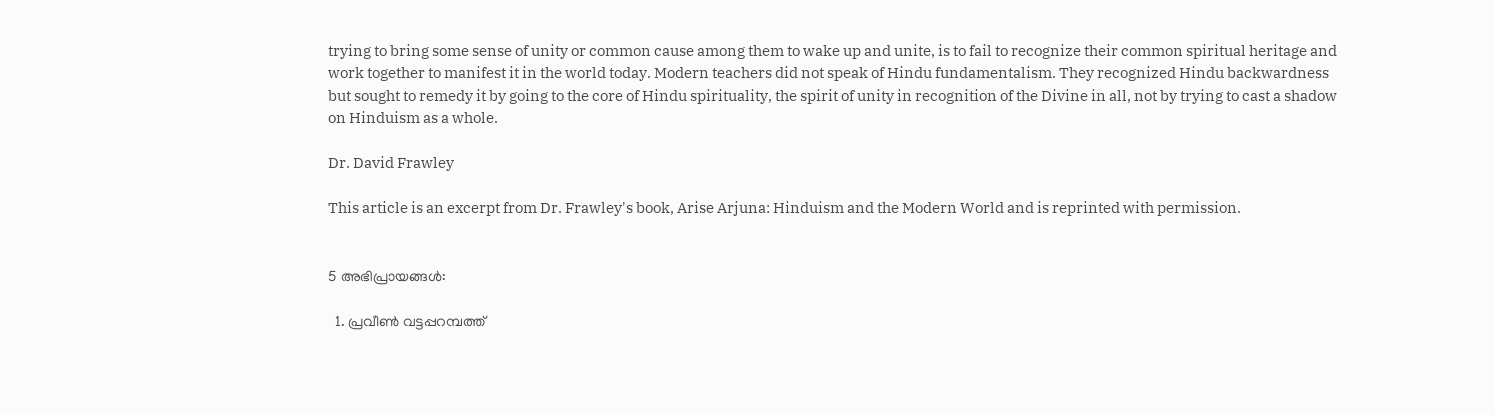trying to bring some sense of unity or common cause among them to wake up and unite, is to fail to recognize their common spiritual heritage and work together to manifest it in the world today. Modern teachers did not speak of Hindu fundamentalism. They recognized Hindu backwardness but sought to remedy it by going to the core of Hindu spirituality, the spirit of unity in recognition of the Divine in all, not by trying to cast a shadow on Hinduism as a whole.

Dr. David Frawley

This article is an excerpt from Dr. Frawley's book, Arise Arjuna: Hinduism and the Modern World and is reprinted with permission.


5 അഭിപ്രായങ്ങൾ:

  1. പ്രവീണ്‍ വട്ടപ്പറമ്പത്ത്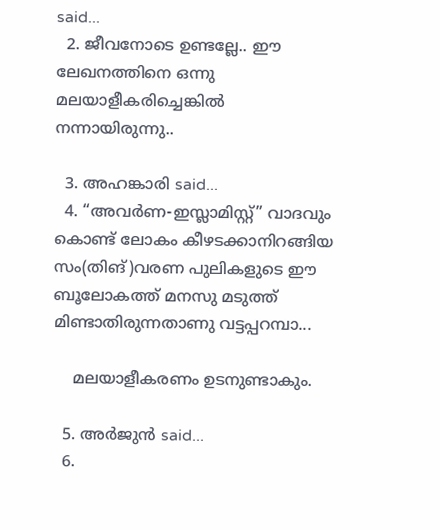said...
  2. ജീവനോടെ ഉണ്ടല്ലേ.. ഈ ലേഖനത്തിനെ ഒന്നു മലയാളീകരിച്ചെങ്കിൽ‌ നന്നായിരുന്നു..

  3. അഹങ്കാരി said...
  4. “അവർണ-ഇസ്ലാമിസ്റ്റ്” വാദവും കൊണ്ട് ലോകം കീഴടക്കാനിറങ്ങിയ സം(തിങ്)വരണ പുലികളുടെ ഈ ബൂലോകത്ത് മനസു മടുത്ത് മിണ്ടാതിരുന്നതാണു വട്ടപ്പറമ്പാ...

    മലയാളീകരണം ഉടനുണ്ടാകും.

  5. അര്‍ജുന്‍ said...
  6.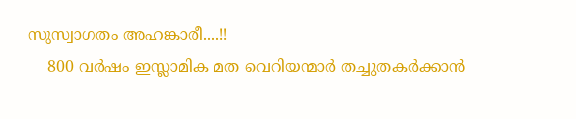സുസ്വാഗതം അഹങ്കാരീ....!!
    800 വര്‍ഷം ഇസ്ലാമിക മത വെറിയന്മാര്‍ തച്ചുതകര്‍ക്കാന്‍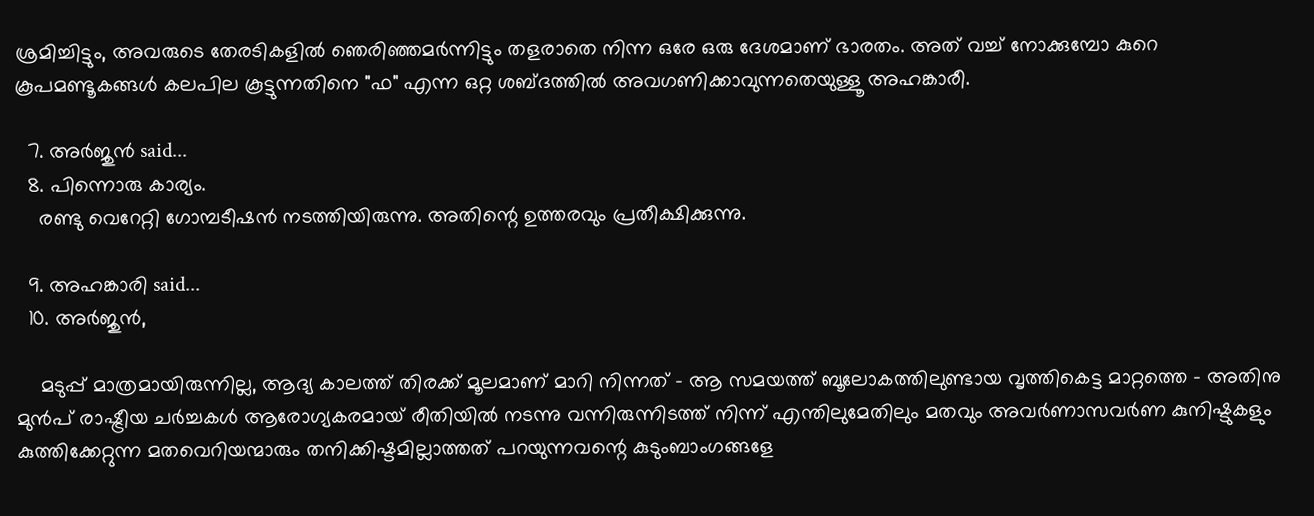ശ്രമിച്ചിട്ടും, അവരുടെ തേരടികളില്‍ ഞെരിഞ്ഞമര്‍ന്നിട്ടും തളരാതെ നിന്ന ഒരേ ഒരു ദേശമാണ്‌ ഭാരതം. അത് വച്ച് നോക്കുമ്പോ കുറെ കൂപമണ്ടൂകങ്ങള്‍ കലപില കൂട്ടുന്നതിനെ "ഫ" എന്ന ഒറ്റ ശബ്ദത്തില്‍ അവഗണിക്കാവുന്നതെയുള്ളൂ അഹങ്കാരീ.

  7. അര്‍ജുന്‍ said...
  8. പിന്നൊരു കാര്യം.
    രണ്ടു വെറേറ്റി ഗോമ്പടീഷന്‍ നടത്തിയിരുന്നു. അതിന്റെ ഉത്തരവും പ്രതീക്ഷിക്കുന്നു.

  9. അഹങ്കാരി said...
  10. അർജുൻ,

    മടുപ്പ് മാത്രമായിരുന്നില്ല, ആദ്യ കാലത്ത് തിരക്ക് മൂലമാണ് മാറി നിന്നത് - ആ സമയത്ത് ബൂലോകത്തിലുണ്ടായ വൃത്തികെട്ട മാറ്റത്തെ - അതിനു മുൻപ് രാഷ്ട്രീയ ചർച്ചകൾ ആരോഗ്യകരമായ് രീതിയിൽ നടന്നു വന്നിരുന്നിടത്ത് നിന്ന് എന്തിലുമേതിലും മതവും അവർണാസവർണ കുനിഷ്ടുകളും കുത്തിക്കേറ്റുന്ന മതവെറിയന്മാരും തനിക്കിഷ്ടമില്ലാത്തത് പറയുന്നവന്റെ കുടുംബാംഗങ്ങളേ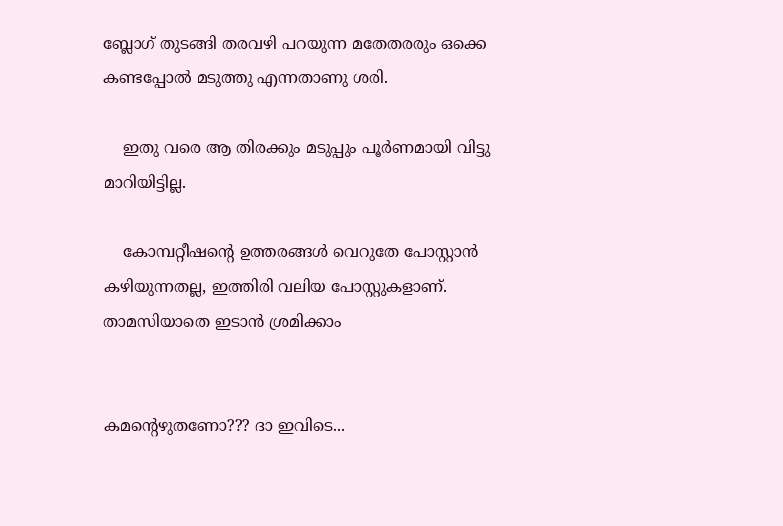ബ്ലോഗ് തുടങ്ങി തരവഴി പറയുന്ന മതേതരരും ഒക്കെ കണ്ടപ്പോൽ മടുത്തു എന്നതാണു ശരി.

    ഇതു വരെ ആ തിരക്കും മടുപ്പും പൂർണമായി വിട്ടു മാറിയിട്ടില്ല.

    കോമ്പറ്റീഷന്റെ ഉത്തരങ്ങൾ വെറുതേ പോസ്റ്റാൻ കഴിയുന്നതല്ല, ഇത്തിരി വലിയ പോസ്റ്റുകളാണ്. താമസിയാതെ ഇടാൻ ശ്രമിക്കാം


കമന്റെഴുതണോ??? ദാ ഇവിടെ...